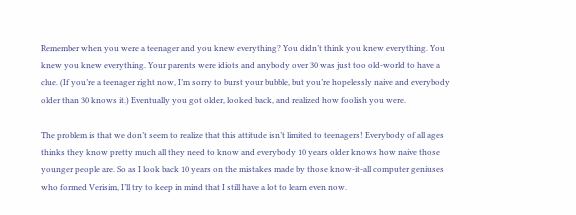Remember when you were a teenager and you knew everything? You didn’t think you knew everything. You knew you knew everything. Your parents were idiots and anybody over 30 was just too old-world to have a clue. (If you’re a teenager right now, I’m sorry to burst your bubble, but you’re hopelessly naive and everybody older than 30 knows it.) Eventually you got older, looked back, and realized how foolish you were.

The problem is that we don’t seem to realize that this attitude isn’t limited to teenagers! Everybody of all ages thinks they know pretty much all they need to know and everybody 10 years older knows how naive those younger people are. So as I look back 10 years on the mistakes made by those know-it-all computer geniuses who formed Verisim, I’ll try to keep in mind that I still have a lot to learn even now.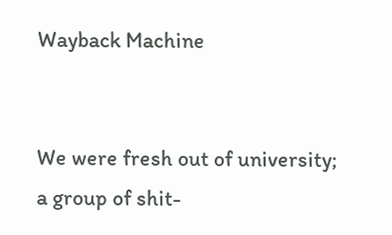Wayback Machine


We were fresh out of university; a group of shit-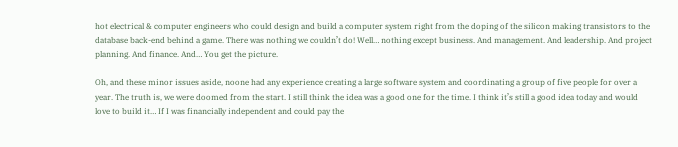hot electrical & computer engineers who could design and build a computer system right from the doping of the silicon making transistors to the database back-end behind a game. There was nothing we couldn’t do! Well… nothing except business. And management. And leadership. And project planning. And finance. And… You get the picture.

Oh, and these minor issues aside, noone had any experience creating a large software system and coordinating a group of five people for over a year. The truth is, we were doomed from the start. I still think the idea was a good one for the time. I think it’s still a good idea today and would love to build it… If I was financially independent and could pay the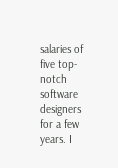salaries of five top-notch software designers for a few years. I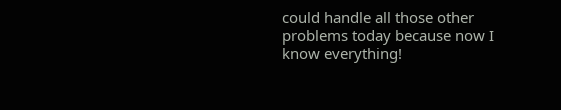could handle all those other problems today because now I know everything!